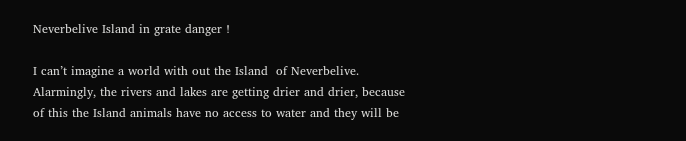Neverbelive Island in grate danger !

I can’t imagine a world with out the Island  of Neverbelive. Alarmingly, the rivers and lakes are getting drier and drier, because of this the Island animals have no access to water and they will be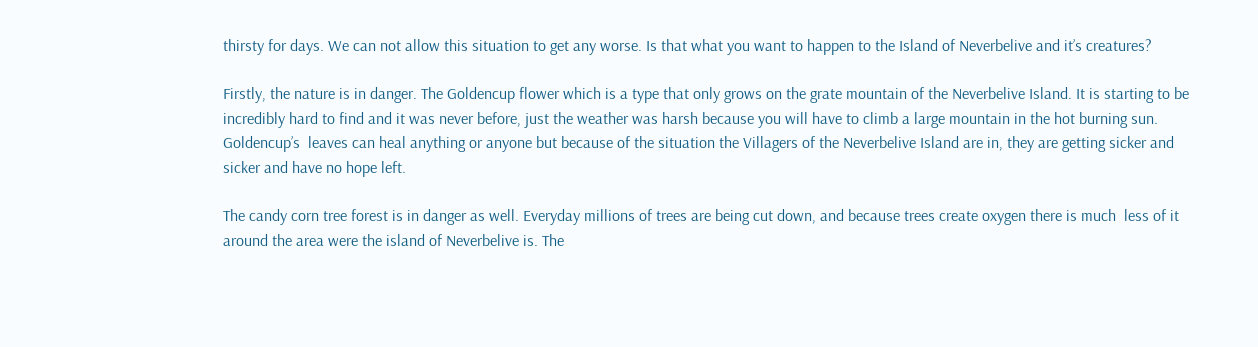thirsty for days. We can not allow this situation to get any worse. Is that what you want to happen to the Island of Neverbelive and it’s creatures?

Firstly, the nature is in danger. The Goldencup flower which is a type that only grows on the grate mountain of the Neverbelive Island. It is starting to be incredibly hard to find and it was never before, just the weather was harsh because you will have to climb a large mountain in the hot burning sun. Goldencup’s  leaves can heal anything or anyone but because of the situation the Villagers of the Neverbelive Island are in, they are getting sicker and sicker and have no hope left.

The candy corn tree forest is in danger as well. Everyday millions of trees are being cut down, and because trees create oxygen there is much  less of it around the area were the island of Neverbelive is. The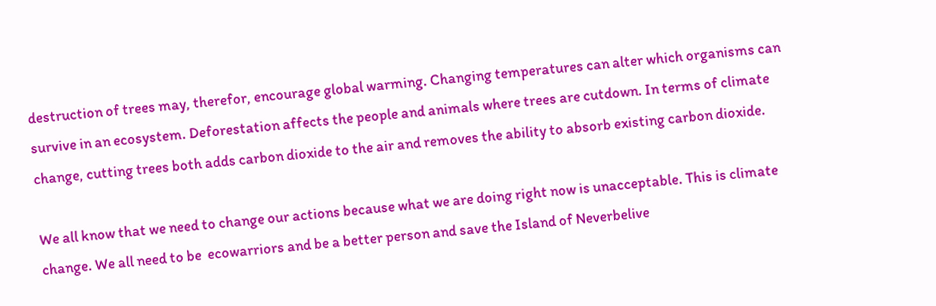destruction of trees may, therefor, encourage global warming. Changing temperatures can alter which organisms can survive in an ecosystem. Deforestation affects the people and animals where trees are cutdown. In terms of climate change, cutting trees both adds carbon dioxide to the air and removes the ability to absorb existing carbon dioxide.

We all know that we need to change our actions because what we are doing right now is unacceptable. This is climate change. We all need to be  ecowarriors and be a better person and save the Island of Neverbelive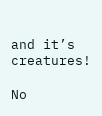and it’s creatures!

No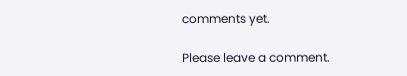comments yet.

Please leave a comment.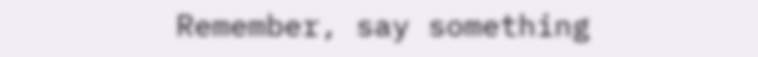Remember, say something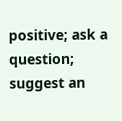positive; ask a question; suggest an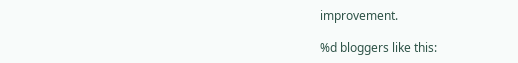improvement.

%d bloggers like this: